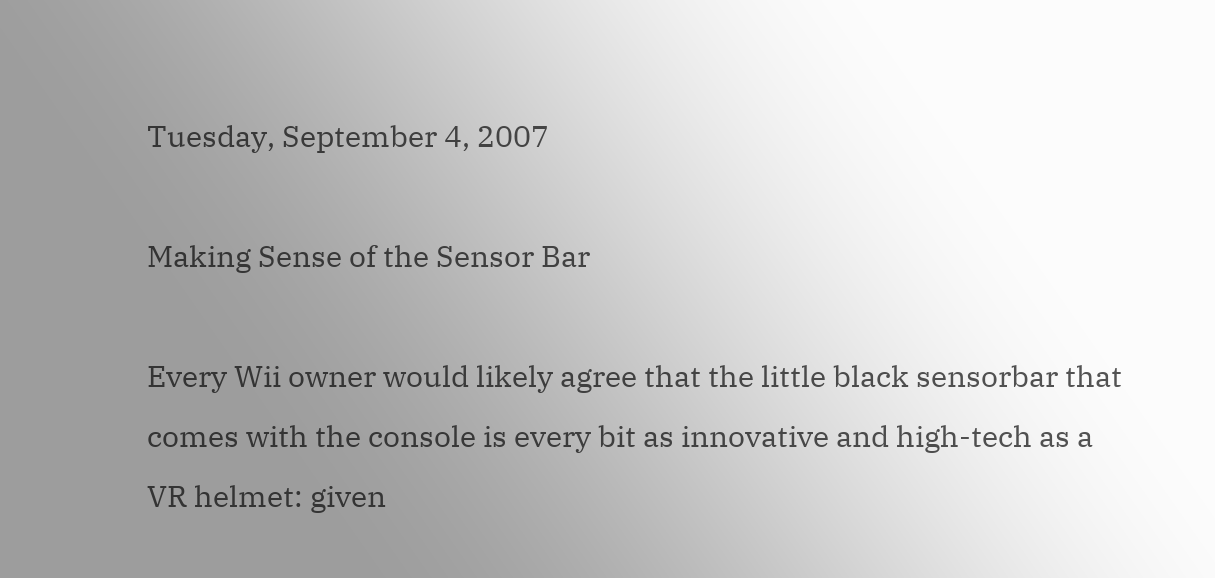Tuesday, September 4, 2007

Making Sense of the Sensor Bar

Every Wii owner would likely agree that the little black sensorbar that comes with the console is every bit as innovative and high-tech as a VR helmet: given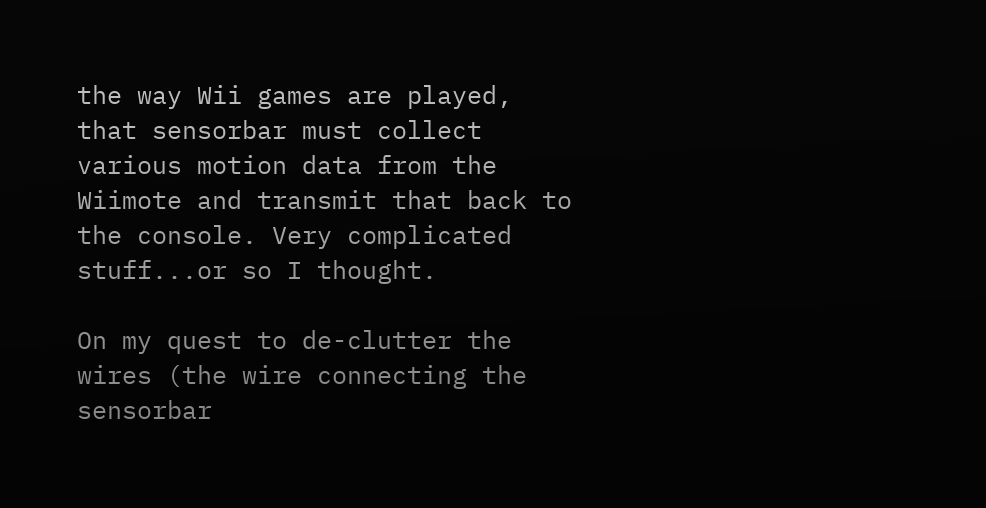the way Wii games are played, that sensorbar must collect various motion data from the Wiimote and transmit that back to the console. Very complicated stuff...or so I thought.

On my quest to de-clutter the wires (the wire connecting the sensorbar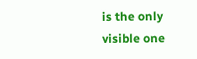is the only visible one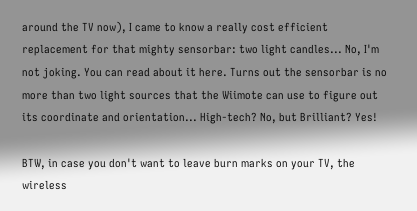around the TV now), I came to know a really cost efficient replacement for that mighty sensorbar: two light candles... No, I'm not joking. You can read about it here. Turns out the sensorbar is no more than two light sources that the Wiimote can use to figure out its coordinate and orientation... High-tech? No, but Brilliant? Yes!

BTW, in case you don't want to leave burn marks on your TV, the wireless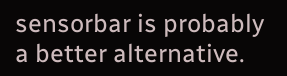sensorbar is probably a better alternative.